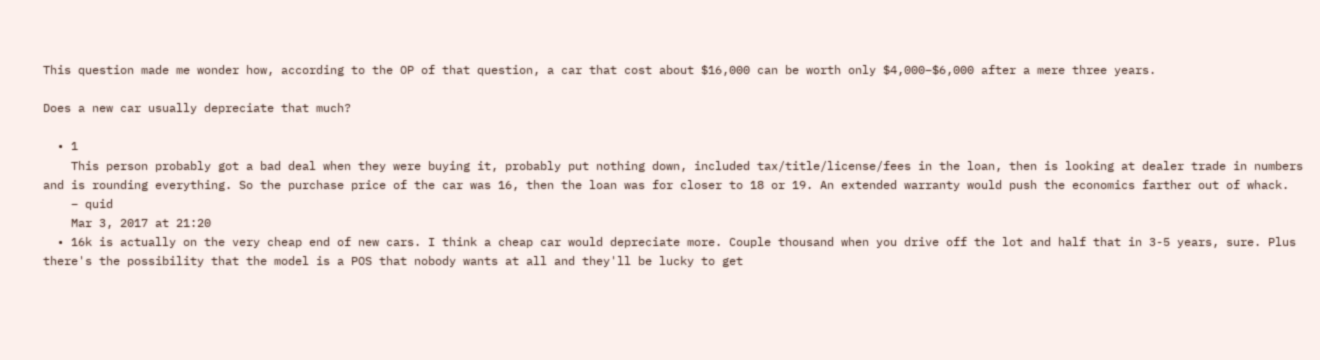This question made me wonder how, according to the OP of that question, a car that cost about $16,000 can be worth only $4,000–$6,000 after a mere three years.

Does a new car usually depreciate that much?

  • 1
    This person probably got a bad deal when they were buying it, probably put nothing down, included tax/title/license/fees in the loan, then is looking at dealer trade in numbers and is rounding everything. So the purchase price of the car was 16, then the loan was for closer to 18 or 19. An extended warranty would push the economics farther out of whack.
    – quid
    Mar 3, 2017 at 21:20
  • 16k is actually on the very cheap end of new cars. I think a cheap car would depreciate more. Couple thousand when you drive off the lot and half that in 3-5 years, sure. Plus there's the possibility that the model is a POS that nobody wants at all and they'll be lucky to get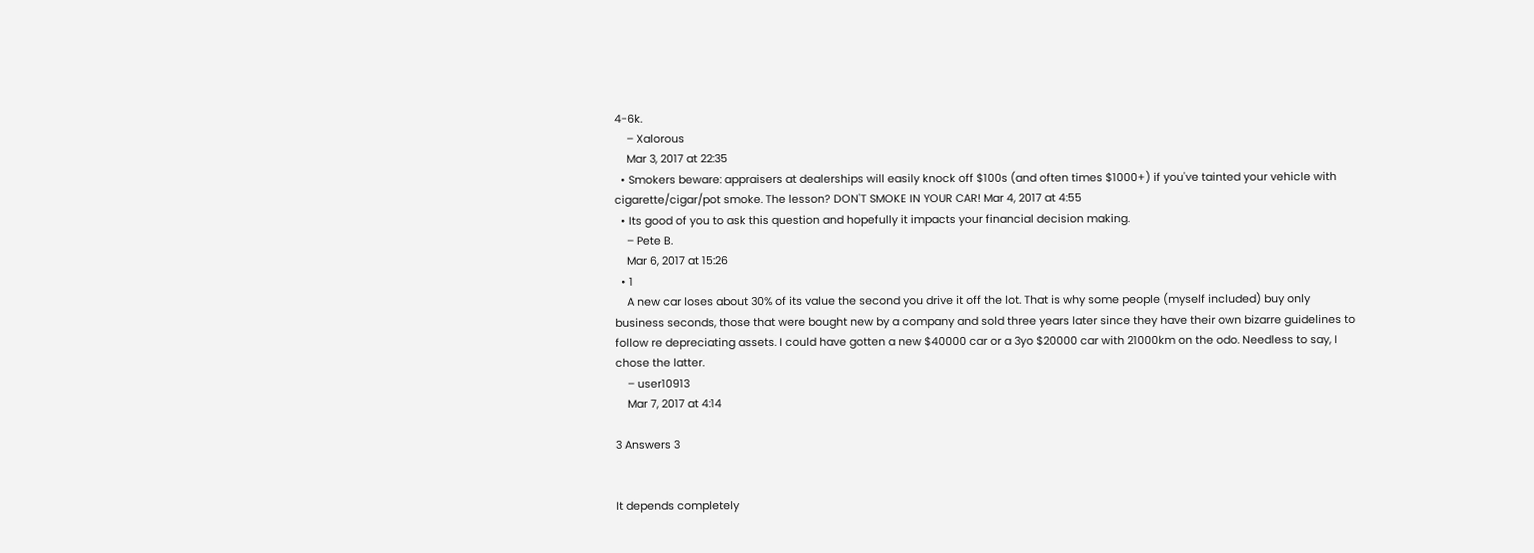4-6k.
    – Xalorous
    Mar 3, 2017 at 22:35
  • Smokers beware: appraisers at dealerships will easily knock off $100s (and often times $1000+) if you've tainted your vehicle with cigarette/cigar/pot smoke. The lesson? DON'T SMOKE IN YOUR CAR! Mar 4, 2017 at 4:55
  • Its good of you to ask this question and hopefully it impacts your financial decision making.
    – Pete B.
    Mar 6, 2017 at 15:26
  • 1
    A new car loses about 30% of its value the second you drive it off the lot. That is why some people (myself included) buy only business seconds, those that were bought new by a company and sold three years later since they have their own bizarre guidelines to follow re depreciating assets. I could have gotten a new $40000 car or a 3yo $20000 car with 21000km on the odo. Needless to say, I chose the latter.
    – user10913
    Mar 7, 2017 at 4:14

3 Answers 3


It depends completely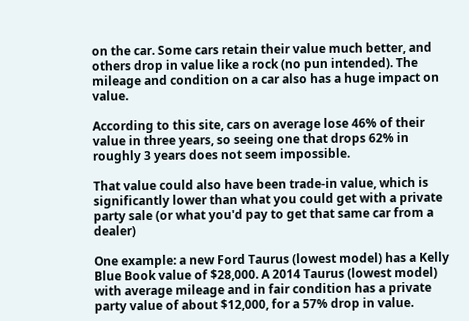on the car. Some cars retain their value much better, and others drop in value like a rock (no pun intended). The mileage and condition on a car also has a huge impact on value.

According to this site, cars on average lose 46% of their value in three years, so seeing one that drops 62% in roughly 3 years does not seem impossible.

That value could also have been trade-in value, which is significantly lower than what you could get with a private party sale (or what you'd pay to get that same car from a dealer)

One example: a new Ford Taurus (lowest model) has a Kelly Blue Book value of $28,000. A 2014 Taurus (lowest model) with average mileage and in fair condition has a private party value of about $12,000, for a 57% drop in value.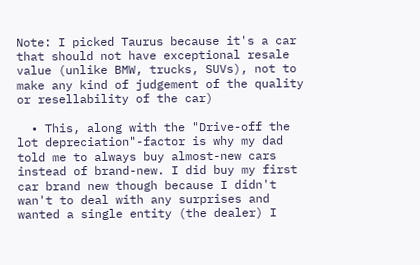Note: I picked Taurus because it's a car that should not have exceptional resale value (unlike BMW, trucks, SUVs), not to make any kind of judgement of the quality or resellability of the car)

  • This, along with the "Drive-off the lot depreciation"-factor is why my dad told me to always buy almost-new cars instead of brand-new. I did buy my first car brand new though because I didn't wan't to deal with any surprises and wanted a single entity (the dealer) I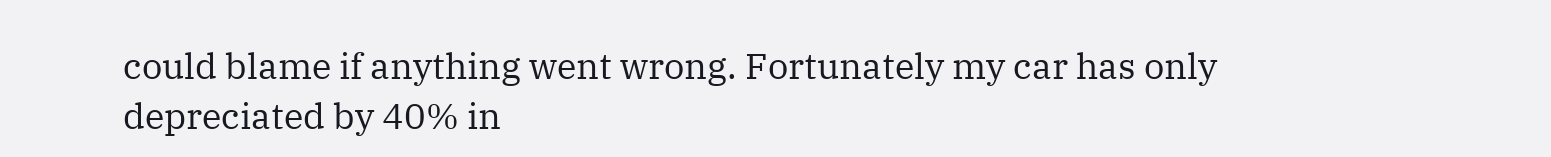could blame if anything went wrong. Fortunately my car has only depreciated by 40% in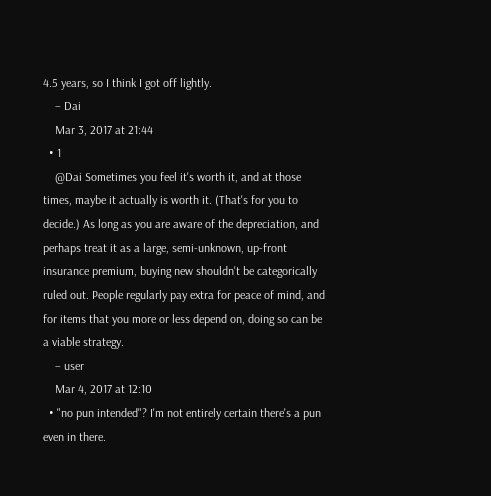4.5 years, so I think I got off lightly.
    – Dai
    Mar 3, 2017 at 21:44
  • 1
    @Dai Sometimes you feel it's worth it, and at those times, maybe it actually is worth it. (That's for you to decide.) As long as you are aware of the depreciation, and perhaps treat it as a large, semi-unknown, up-front insurance premium, buying new shouldn't be categorically ruled out. People regularly pay extra for peace of mind, and for items that you more or less depend on, doing so can be a viable strategy.
    – user
    Mar 4, 2017 at 12:10
  • "no pun intended"? I'm not entirely certain there's a pun even in there.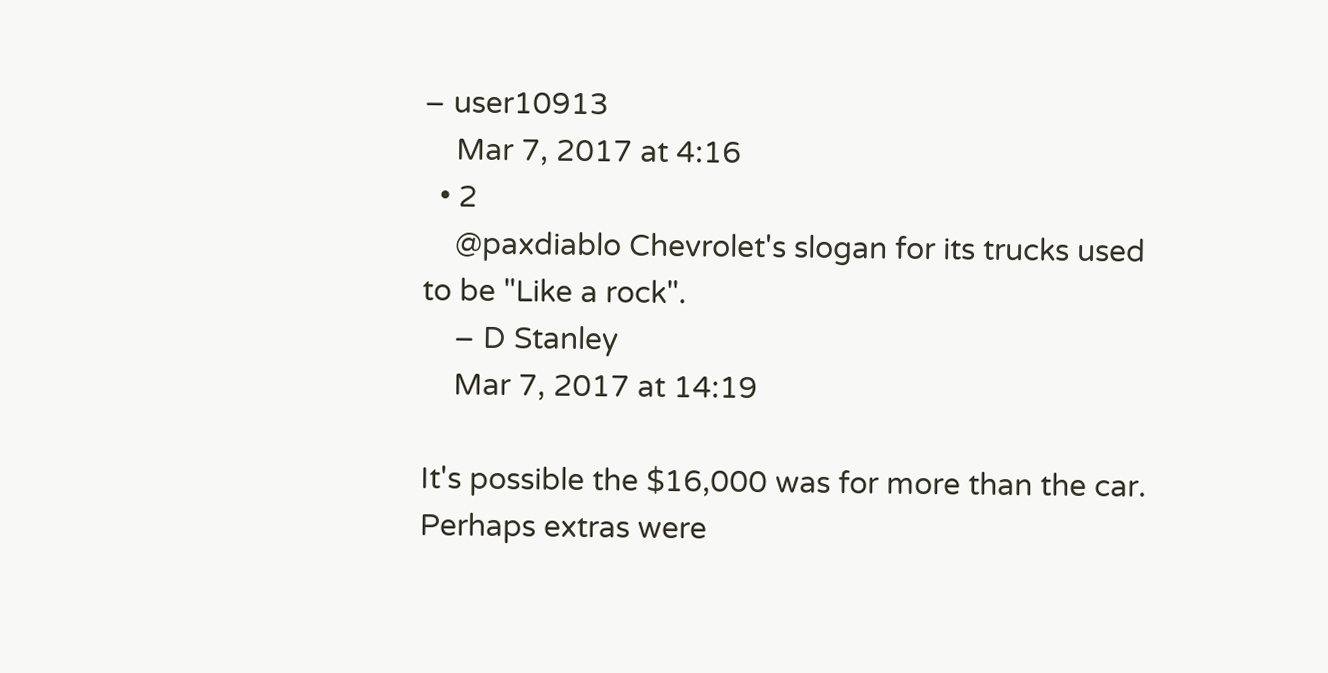– user10913
    Mar 7, 2017 at 4:16
  • 2
    @paxdiablo Chevrolet's slogan for its trucks used to be "Like a rock".
    – D Stanley
    Mar 7, 2017 at 14:19

It's possible the $16,000 was for more than the car. Perhaps extras were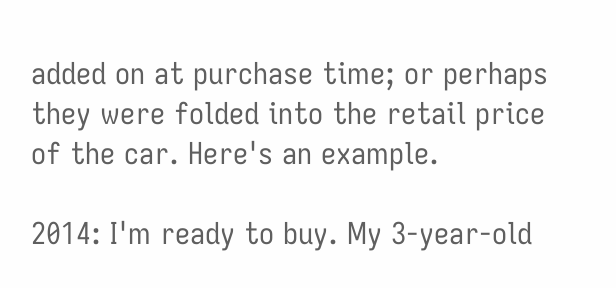added on at purchase time; or perhaps they were folded into the retail price of the car. Here's an example.

2014: I'm ready to buy. My 3-year-old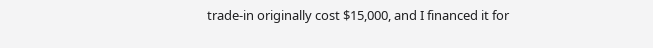trade-in originally cost $15,000, and I financed it for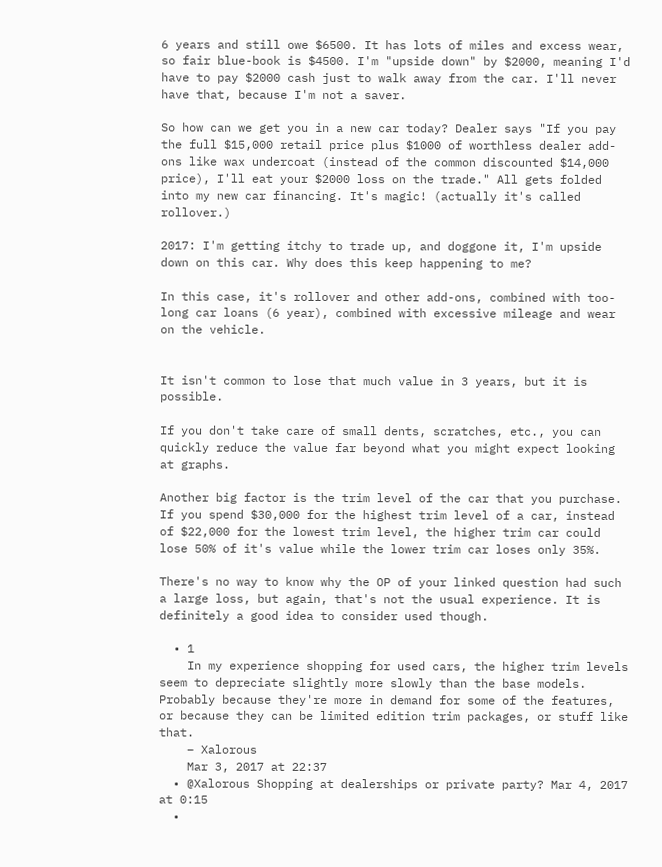6 years and still owe $6500. It has lots of miles and excess wear, so fair blue-book is $4500. I'm "upside down" by $2000, meaning I'd have to pay $2000 cash just to walk away from the car. I'll never have that, because I'm not a saver.

So how can we get you in a new car today? Dealer says "If you pay the full $15,000 retail price plus $1000 of worthless dealer add-ons like wax undercoat (instead of the common discounted $14,000 price), I'll eat your $2000 loss on the trade." All gets folded into my new car financing. It's magic! (actually it's called rollover.)

2017: I'm getting itchy to trade up, and doggone it, I'm upside down on this car. Why does this keep happening to me?

In this case, it's rollover and other add-ons, combined with too-long car loans (6 year), combined with excessive mileage and wear on the vehicle.


It isn't common to lose that much value in 3 years, but it is possible.

If you don't take care of small dents, scratches, etc., you can quickly reduce the value far beyond what you might expect looking at graphs.

Another big factor is the trim level of the car that you purchase. If you spend $30,000 for the highest trim level of a car, instead of $22,000 for the lowest trim level, the higher trim car could lose 50% of it's value while the lower trim car loses only 35%.

There's no way to know why the OP of your linked question had such a large loss, but again, that's not the usual experience. It is definitely a good idea to consider used though.

  • 1
    In my experience shopping for used cars, the higher trim levels seem to depreciate slightly more slowly than the base models. Probably because they're more in demand for some of the features, or because they can be limited edition trim packages, or stuff like that.
    – Xalorous
    Mar 3, 2017 at 22:37
  • @Xalorous Shopping at dealerships or private party? Mar 4, 2017 at 0:15
  •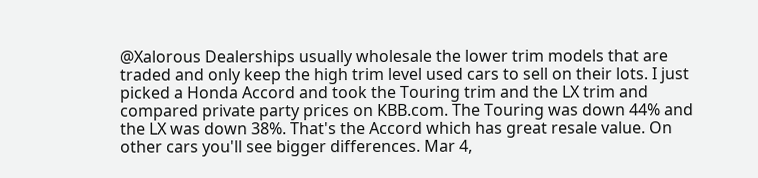@Xalorous Dealerships usually wholesale the lower trim models that are traded and only keep the high trim level used cars to sell on their lots. I just picked a Honda Accord and took the Touring trim and the LX trim and compared private party prices on KBB.com. The Touring was down 44% and the LX was down 38%. That's the Accord which has great resale value. On other cars you'll see bigger differences. Mar 4,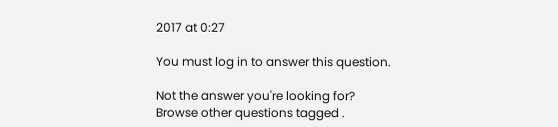2017 at 0:27

You must log in to answer this question.

Not the answer you're looking for? Browse other questions tagged .